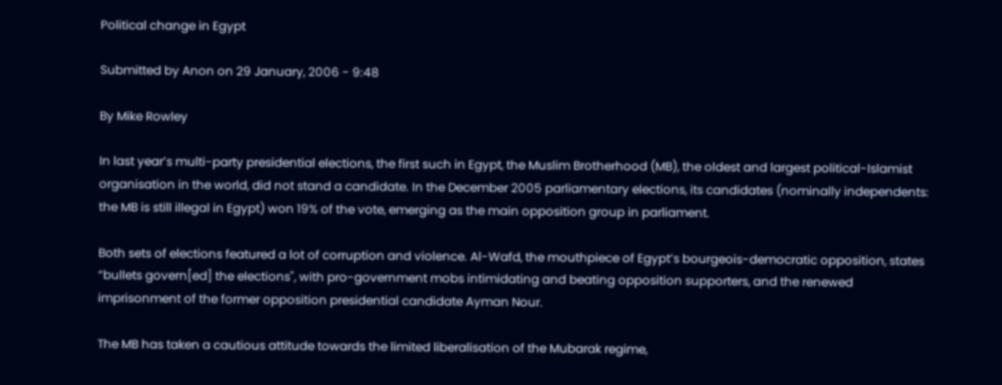Political change in Egypt

Submitted by Anon on 29 January, 2006 - 9:48

By Mike Rowley

In last year’s multi-party presidential elections, the first such in Egypt, the Muslim Brotherhood (MB), the oldest and largest political-Islamist organisation in the world, did not stand a candidate. In the December 2005 parliamentary elections, its candidates (nominally independents: the MB is still illegal in Egypt) won 19% of the vote, emerging as the main opposition group in parliament.

Both sets of elections featured a lot of corruption and violence. Al-Wafd, the mouthpiece of Egypt’s bourgeois-democratic opposition, states “bullets govern[ed] the elections", with pro-government mobs intimidating and beating opposition supporters, and the renewed imprisonment of the former opposition presidential candidate Ayman Nour.

The MB has taken a cautious attitude towards the limited liberalisation of the Mubarak regime,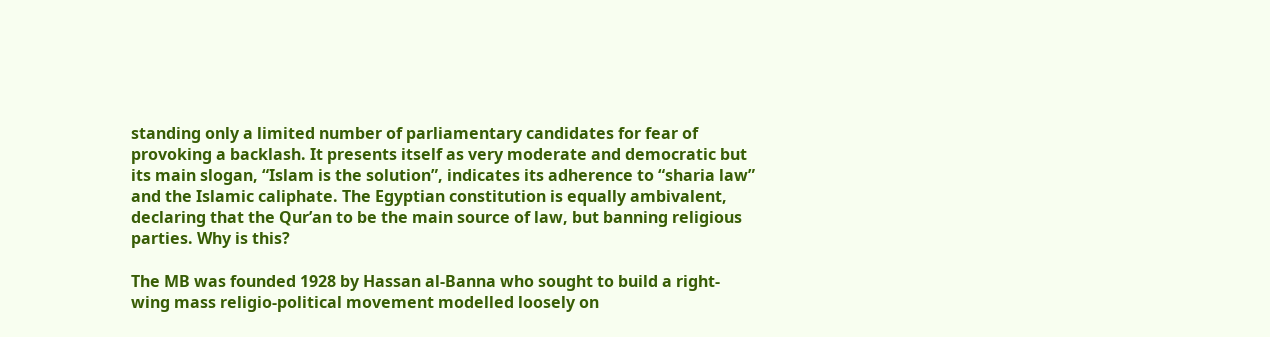standing only a limited number of parliamentary candidates for fear of provoking a backlash. It presents itself as very moderate and democratic but its main slogan, “Islam is the solution”, indicates its adherence to “sharia law” and the Islamic caliphate. The Egyptian constitution is equally ambivalent, declaring that the Qur’an to be the main source of law, but banning religious parties. Why is this?

The MB was founded 1928 by Hassan al-Banna who sought to build a right-wing mass religio-political movement modelled loosely on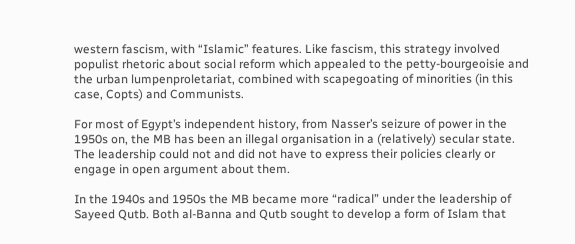western fascism, with “Islamic” features. Like fascism, this strategy involved populist rhetoric about social reform which appealed to the petty-bourgeoisie and the urban lumpenproletariat, combined with scapegoating of minorities (in this case, Copts) and Communists.

For most of Egypt’s independent history, from Nasser’s seizure of power in the 1950s on, the MB has been an illegal organisation in a (relatively) secular state. The leadership could not and did not have to express their policies clearly or engage in open argument about them.

In the 1940s and 1950s the MB became more “radical” under the leadership of Sayeed Qutb. Both al-Banna and Qutb sought to develop a form of Islam that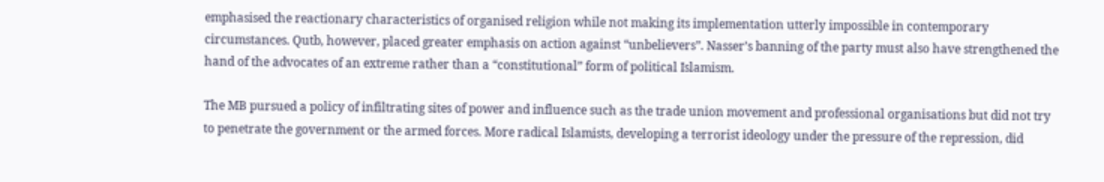emphasised the reactionary characteristics of organised religion while not making its implementation utterly impossible in contemporary circumstances. Qutb, however, placed greater emphasis on action against “unbelievers”. Nasser’s banning of the party must also have strengthened the hand of the advocates of an extreme rather than a “constitutional” form of political Islamism.

The MB pursued a policy of infiltrating sites of power and influence such as the trade union movement and professional organisations but did not try to penetrate the government or the armed forces. More radical Islamists, developing a terrorist ideology under the pressure of the repression, did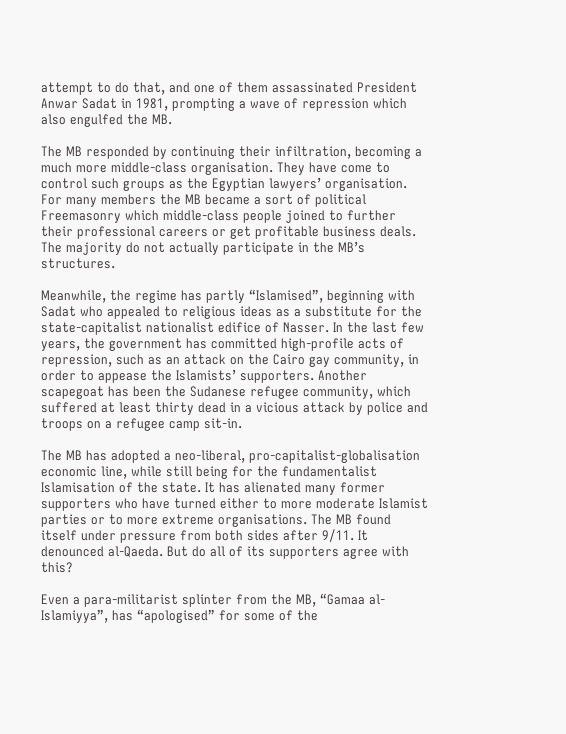attempt to do that, and one of them assassinated President Anwar Sadat in 1981, prompting a wave of repression which also engulfed the MB.

The MB responded by continuing their infiltration, becoming a much more middle-class organisation. They have come to control such groups as the Egyptian lawyers’ organisation. For many members the MB became a sort of political Freemasonry which middle-class people joined to further their professional careers or get profitable business deals. The majority do not actually participate in the MB’s structures.

Meanwhile, the regime has partly “Islamised”, beginning with Sadat who appealed to religious ideas as a substitute for the state-capitalist nationalist edifice of Nasser. In the last few years, the government has committed high-profile acts of repression, such as an attack on the Cairo gay community, in order to appease the Islamists’ supporters. Another scapegoat has been the Sudanese refugee community, which suffered at least thirty dead in a vicious attack by police and troops on a refugee camp sit-in.

The MB has adopted a neo-liberal, pro-capitalist-globalisation economic line, while still being for the fundamentalist Islamisation of the state. It has alienated many former supporters who have turned either to more moderate Islamist parties or to more extreme organisations. The MB found itself under pressure from both sides after 9/11. It denounced al-Qaeda. But do all of its supporters agree with this?

Even a para-militarist splinter from the MB, “Gamaa al-Islamiyya”, has “apologised” for some of the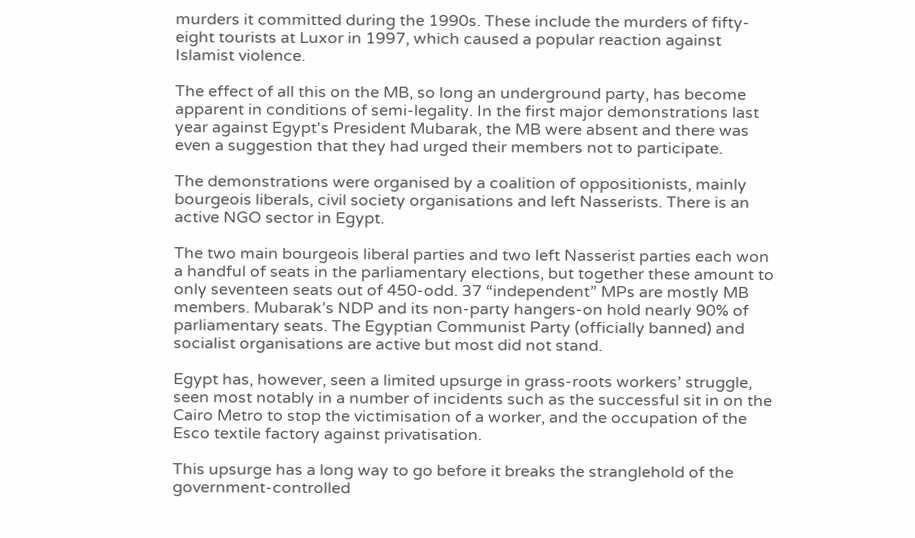murders it committed during the 1990s. These include the murders of fifty-eight tourists at Luxor in 1997, which caused a popular reaction against Islamist violence.

The effect of all this on the MB, so long an underground party, has become apparent in conditions of semi-legality. In the first major demonstrations last year against Egypt's President Mubarak, the MB were absent and there was even a suggestion that they had urged their members not to participate.

The demonstrations were organised by a coalition of oppositionists, mainly bourgeois liberals, civil society organisations and left Nasserists. There is an active NGO sector in Egypt.

The two main bourgeois liberal parties and two left Nasserist parties each won a handful of seats in the parliamentary elections, but together these amount to only seventeen seats out of 450-odd. 37 “independent” MPs are mostly MB members. Mubarak’s NDP and its non-party hangers-on hold nearly 90% of parliamentary seats. The Egyptian Communist Party (officially banned) and socialist organisations are active but most did not stand.

Egypt has, however, seen a limited upsurge in grass-roots workers’ struggle, seen most notably in a number of incidents such as the successful sit in on the Cairo Metro to stop the victimisation of a worker, and the occupation of the Esco textile factory against privatisation.

This upsurge has a long way to go before it breaks the stranglehold of the government-controlled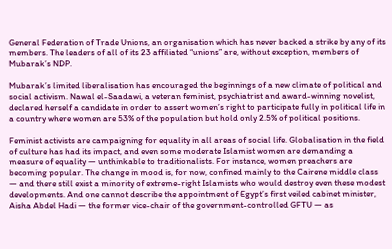General Federation of Trade Unions, an organisation which has never backed a strike by any of its members. The leaders of all of its 23 affiliated “unions” are, without exception, members of Mubarak’s NDP.

Mubarak’s limited liberalisation has encouraged the beginnings of a new climate of political and social activism. Nawal el-Saadawi, a veteran feminist, psychiatrist and award-winning novelist, declared herself a candidate in order to assert women’s right to participate fully in political life in a country where women are 53% of the population but hold only 2.5% of political positions.

Feminist activists are campaigning for equality in all areas of social life. Globalisation in the field of culture has had its impact, and even some moderate Islamist women are demanding a measure of equality — unthinkable to traditionalists. For instance, women preachers are becoming popular. The change in mood is, for now, confined mainly to the Cairene middle class — and there still exist a minority of extreme-right Islamists who would destroy even these modest developments. And one cannot describe the appointment of Egypt’s first veiled cabinet minister, Aisha Abdel Hadi — the former vice-chair of the government-controlled GFTU — as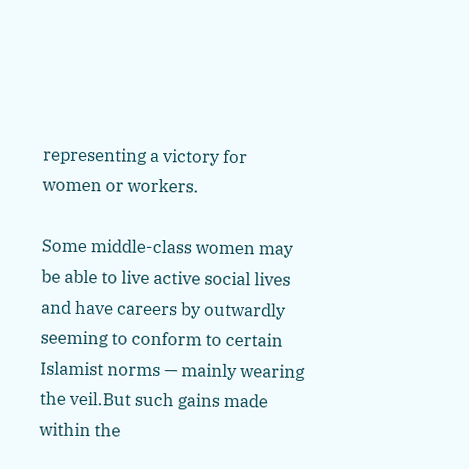representing a victory for women or workers.

Some middle-class women may be able to live active social lives and have careers by outwardly seeming to conform to certain Islamist norms — mainly wearing the veil.But such gains made within the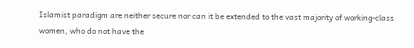Islamist paradigm are neither secure nor can it be extended to the vast majority of working-class women, who do not have the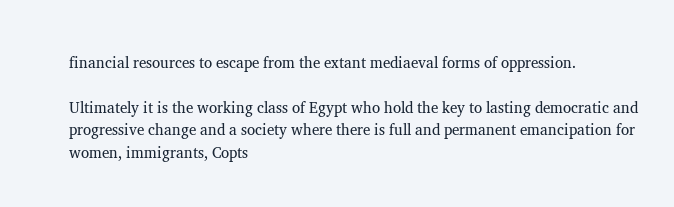financial resources to escape from the extant mediaeval forms of oppression.

Ultimately it is the working class of Egypt who hold the key to lasting democratic and progressive change and a society where there is full and permanent emancipation for women, immigrants, Copts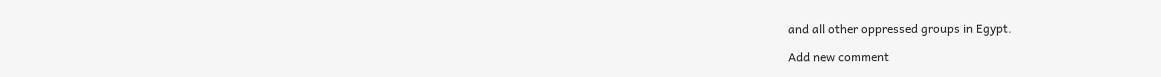and all other oppressed groups in Egypt.

Add new comment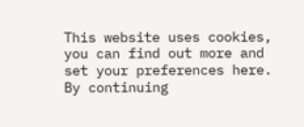This website uses cookies, you can find out more and set your preferences here.
By continuing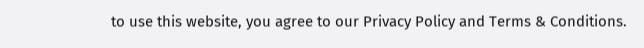to use this website, you agree to our Privacy Policy and Terms & Conditions.